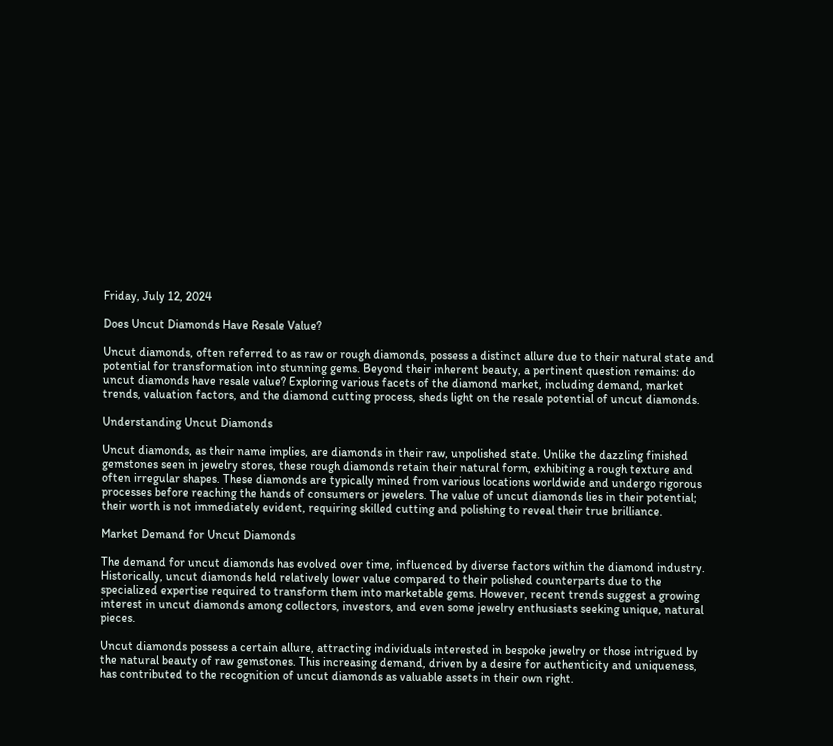Friday, July 12, 2024

Does Uncut Diamonds Have Resale Value?

Uncut diamonds, often referred to as raw or rough diamonds, possess a distinct allure due to their natural state and potential for transformation into stunning gems. Beyond their inherent beauty, a pertinent question remains: do uncut diamonds have resale value? Exploring various facets of the diamond market, including demand, market trends, valuation factors, and the diamond cutting process, sheds light on the resale potential of uncut diamonds.

Understanding Uncut Diamonds

Uncut diamonds, as their name implies, are diamonds in their raw, unpolished state. Unlike the dazzling finished gemstones seen in jewelry stores, these rough diamonds retain their natural form, exhibiting a rough texture and often irregular shapes. These diamonds are typically mined from various locations worldwide and undergo rigorous processes before reaching the hands of consumers or jewelers. The value of uncut diamonds lies in their potential; their worth is not immediately evident, requiring skilled cutting and polishing to reveal their true brilliance.

Market Demand for Uncut Diamonds

The demand for uncut diamonds has evolved over time, influenced by diverse factors within the diamond industry. Historically, uncut diamonds held relatively lower value compared to their polished counterparts due to the specialized expertise required to transform them into marketable gems. However, recent trends suggest a growing interest in uncut diamonds among collectors, investors, and even some jewelry enthusiasts seeking unique, natural pieces.

Uncut diamonds possess a certain allure, attracting individuals interested in bespoke jewelry or those intrigued by the natural beauty of raw gemstones. This increasing demand, driven by a desire for authenticity and uniqueness, has contributed to the recognition of uncut diamonds as valuable assets in their own right.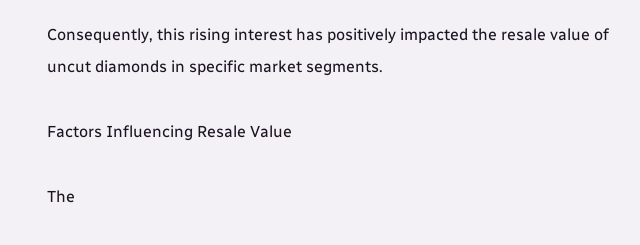Consequently, this rising interest has positively impacted the resale value of uncut diamonds in specific market segments.

Factors Influencing Resale Value

The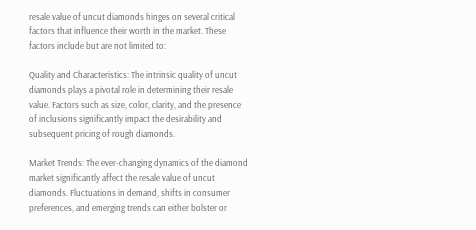resale value of uncut diamonds hinges on several critical factors that influence their worth in the market. These factors include but are not limited to:

Quality and Characteristics: The intrinsic quality of uncut diamonds plays a pivotal role in determining their resale value. Factors such as size, color, clarity, and the presence of inclusions significantly impact the desirability and subsequent pricing of rough diamonds.

Market Trends: The ever-changing dynamics of the diamond market significantly affect the resale value of uncut diamonds. Fluctuations in demand, shifts in consumer preferences, and emerging trends can either bolster or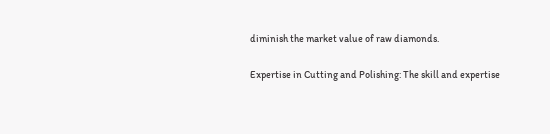diminish the market value of raw diamonds.

Expertise in Cutting and Polishing: The skill and expertise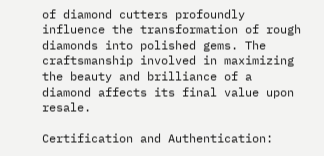of diamond cutters profoundly influence the transformation of rough diamonds into polished gems. The craftsmanship involved in maximizing the beauty and brilliance of a diamond affects its final value upon resale.

Certification and Authentication: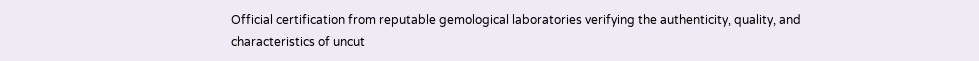Official certification from reputable gemological laboratories verifying the authenticity, quality, and characteristics of uncut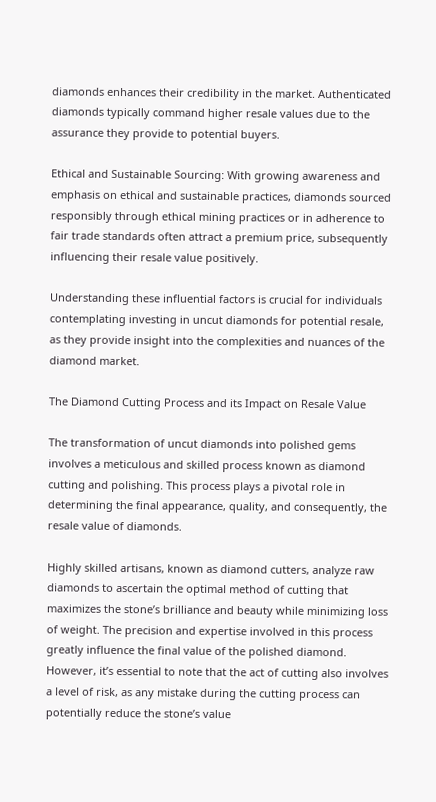diamonds enhances their credibility in the market. Authenticated diamonds typically command higher resale values due to the assurance they provide to potential buyers.

Ethical and Sustainable Sourcing: With growing awareness and emphasis on ethical and sustainable practices, diamonds sourced responsibly through ethical mining practices or in adherence to fair trade standards often attract a premium price, subsequently influencing their resale value positively.

Understanding these influential factors is crucial for individuals contemplating investing in uncut diamonds for potential resale, as they provide insight into the complexities and nuances of the diamond market.

The Diamond Cutting Process and its Impact on Resale Value

The transformation of uncut diamonds into polished gems involves a meticulous and skilled process known as diamond cutting and polishing. This process plays a pivotal role in determining the final appearance, quality, and consequently, the resale value of diamonds.

Highly skilled artisans, known as diamond cutters, analyze raw diamonds to ascertain the optimal method of cutting that maximizes the stone’s brilliance and beauty while minimizing loss of weight. The precision and expertise involved in this process greatly influence the final value of the polished diamond. However, it’s essential to note that the act of cutting also involves a level of risk, as any mistake during the cutting process can potentially reduce the stone’s value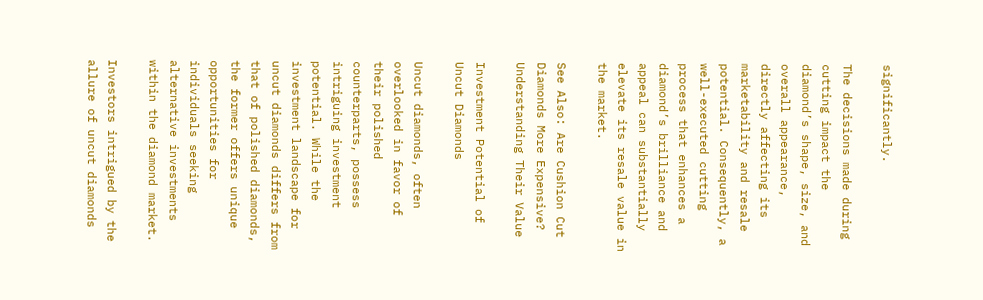significantly.

The decisions made during cutting impact the diamond’s shape, size, and overall appearance, directly affecting its marketability and resale potential. Consequently, a well-executed cutting process that enhances a diamond’s brilliance and appeal can substantially elevate its resale value in the market.

See Also: Are Cushion Cut Diamonds More Expensive? Understanding Their Value

Investment Potential of Uncut Diamonds

Uncut diamonds, often overlooked in favor of their polished counterparts, possess intriguing investment potential. While the investment landscape for uncut diamonds differs from that of polished diamonds, the former offers unique opportunities for individuals seeking alternative investments within the diamond market.

Investors intrigued by the allure of uncut diamonds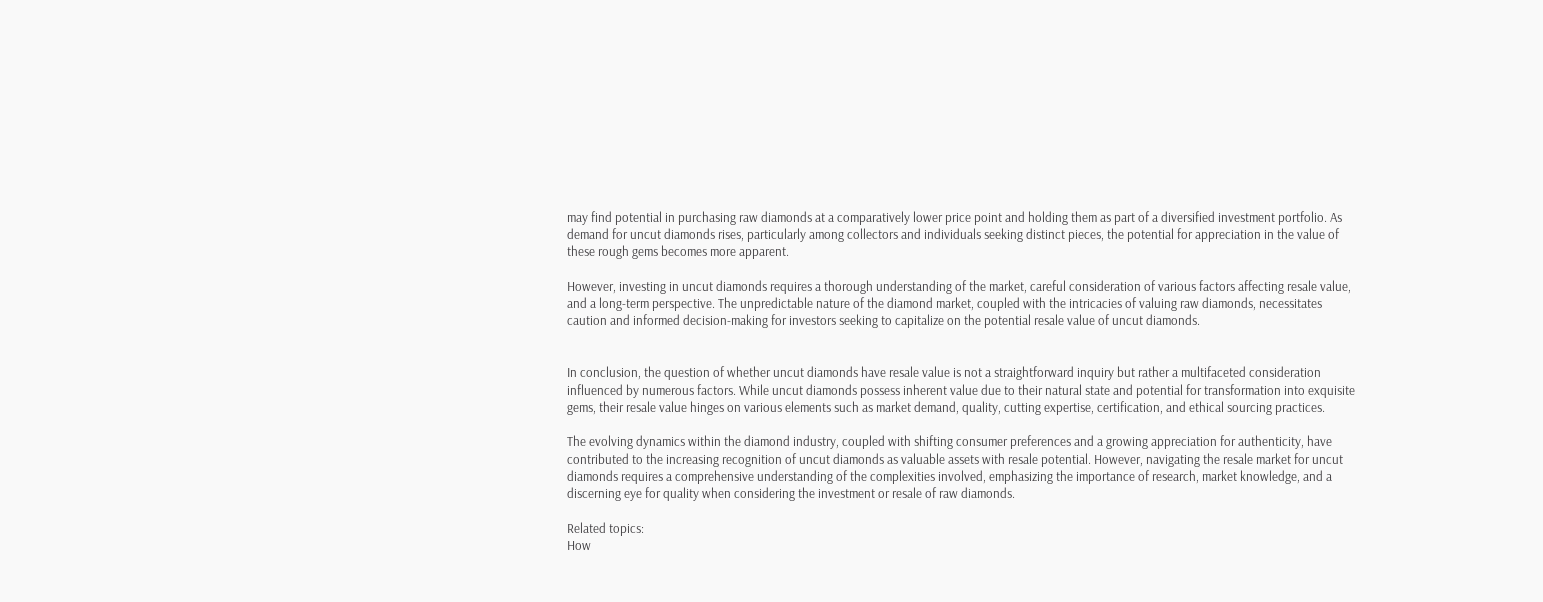may find potential in purchasing raw diamonds at a comparatively lower price point and holding them as part of a diversified investment portfolio. As demand for uncut diamonds rises, particularly among collectors and individuals seeking distinct pieces, the potential for appreciation in the value of these rough gems becomes more apparent.

However, investing in uncut diamonds requires a thorough understanding of the market, careful consideration of various factors affecting resale value, and a long-term perspective. The unpredictable nature of the diamond market, coupled with the intricacies of valuing raw diamonds, necessitates caution and informed decision-making for investors seeking to capitalize on the potential resale value of uncut diamonds.


In conclusion, the question of whether uncut diamonds have resale value is not a straightforward inquiry but rather a multifaceted consideration influenced by numerous factors. While uncut diamonds possess inherent value due to their natural state and potential for transformation into exquisite gems, their resale value hinges on various elements such as market demand, quality, cutting expertise, certification, and ethical sourcing practices.

The evolving dynamics within the diamond industry, coupled with shifting consumer preferences and a growing appreciation for authenticity, have contributed to the increasing recognition of uncut diamonds as valuable assets with resale potential. However, navigating the resale market for uncut diamonds requires a comprehensive understanding of the complexities involved, emphasizing the importance of research, market knowledge, and a discerning eye for quality when considering the investment or resale of raw diamonds.

Related topics:
How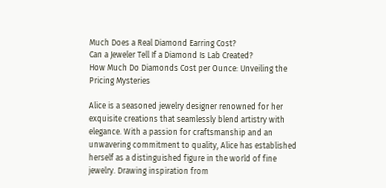Much Does a Real Diamond Earring Cost?
Can a Jeweler Tell If a Diamond Is Lab Created?
How Much Do Diamonds Cost per Ounce: Unveiling the Pricing Mysteries

Alice is a seasoned jewelry designer renowned for her exquisite creations that seamlessly blend artistry with elegance. With a passion for craftsmanship and an unwavering commitment to quality, Alice has established herself as a distinguished figure in the world of fine jewelry. Drawing inspiration from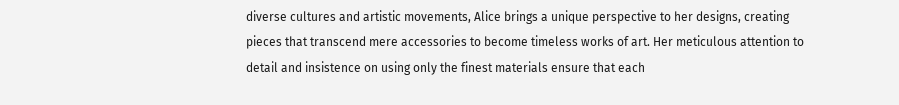diverse cultures and artistic movements, Alice brings a unique perspective to her designs, creating pieces that transcend mere accessories to become timeless works of art. Her meticulous attention to detail and insistence on using only the finest materials ensure that each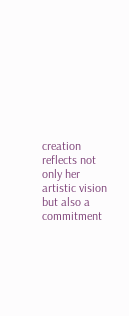creation reflects not only her artistic vision but also a commitment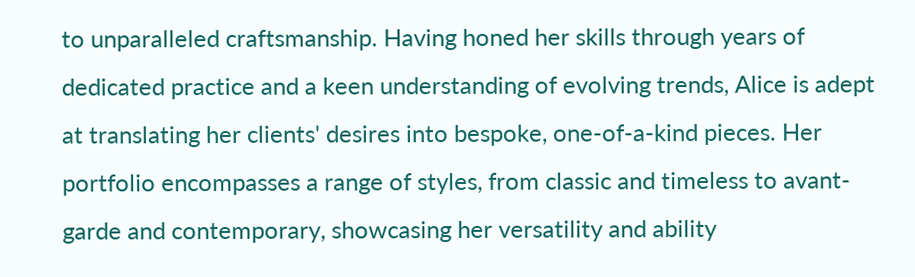to unparalleled craftsmanship. Having honed her skills through years of dedicated practice and a keen understanding of evolving trends, Alice is adept at translating her clients' desires into bespoke, one-of-a-kind pieces. Her portfolio encompasses a range of styles, from classic and timeless to avant-garde and contemporary, showcasing her versatility and ability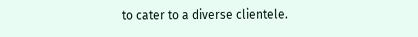to cater to a diverse clientele.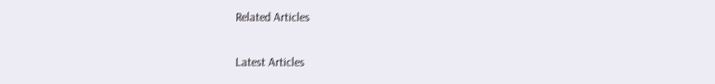Related Articles

Latest Articles